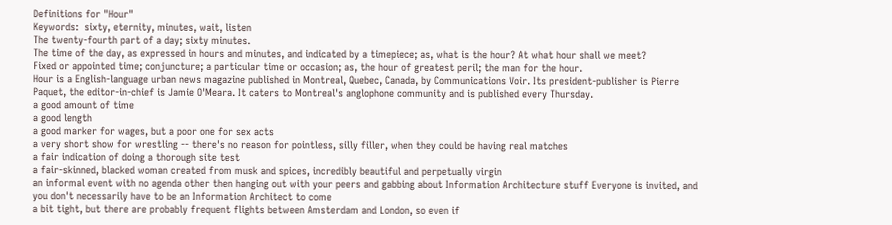Definitions for "Hour"
Keywords:  sixty, eternity, minutes, wait, listen
The twenty-fourth part of a day; sixty minutes.
The time of the day, as expressed in hours and minutes, and indicated by a timepiece; as, what is the hour? At what hour shall we meet?
Fixed or appointed time; conjuncture; a particular time or occasion; as, the hour of greatest peril; the man for the hour.
Hour is a English-language urban news magazine published in Montreal, Quebec, Canada, by Communications Voir. Its president-publisher is Pierre Paquet, the editor-in-chief is Jamie O'Meara. It caters to Montreal's anglophone community and is published every Thursday.
a good amount of time
a good length
a good marker for wages, but a poor one for sex acts
a very short show for wrestling -- there's no reason for pointless, silly filler, when they could be having real matches
a fair indication of doing a thorough site test
a fair-skinned, blacked woman created from musk and spices, incredibly beautiful and perpetually virgin
an informal event with no agenda other then hanging out with your peers and gabbing about Information Architecture stuff Everyone is invited, and you don't necessarily have to be an Information Architect to come
a bit tight, but there are probably frequent flights between Amsterdam and London, so even if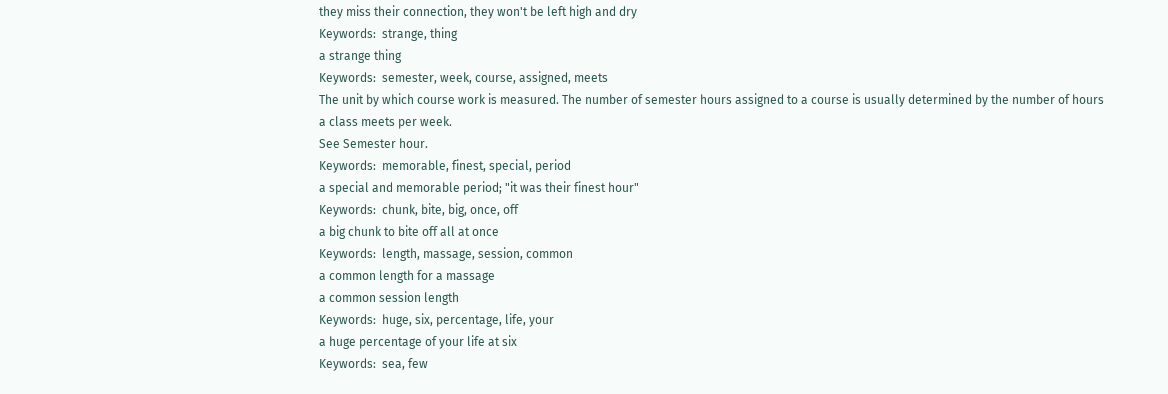they miss their connection, they won't be left high and dry
Keywords:  strange, thing
a strange thing
Keywords:  semester, week, course, assigned, meets
The unit by which course work is measured. The number of semester hours assigned to a course is usually determined by the number of hours a class meets per week.
See Semester hour.
Keywords:  memorable, finest, special, period
a special and memorable period; "it was their finest hour"
Keywords:  chunk, bite, big, once, off
a big chunk to bite off all at once
Keywords:  length, massage, session, common
a common length for a massage
a common session length
Keywords:  huge, six, percentage, life, your
a huge percentage of your life at six
Keywords:  sea, few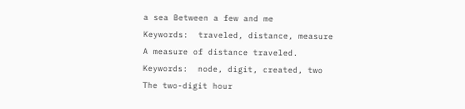a sea Between a few and me
Keywords:  traveled, distance, measure
A measure of distance traveled.
Keywords:  node, digit, created, two
The two-digit hour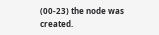(00-23) the node was created.